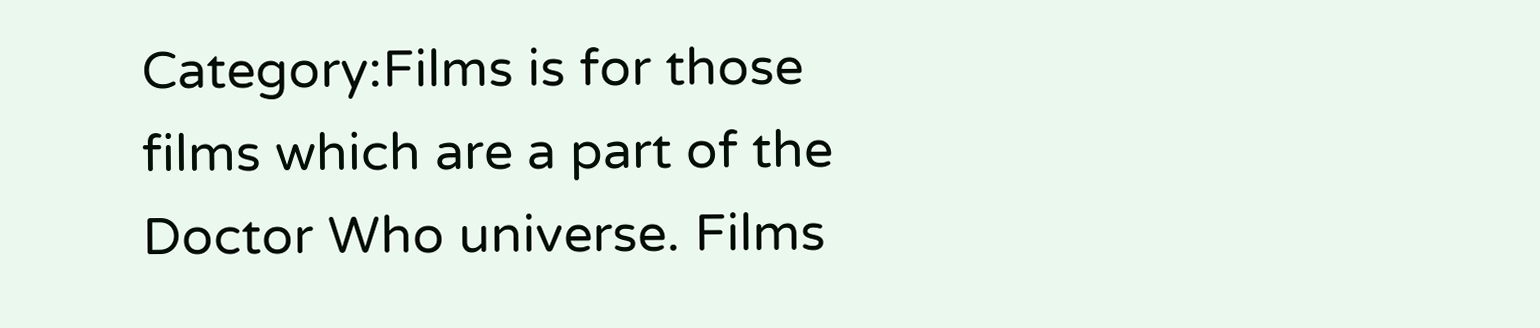Category:Films is for those films which are a part of the Doctor Who universe. Films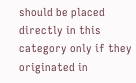should be placed directly in this category only if they originated in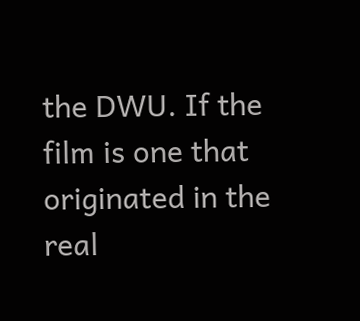the DWU. If the film is one that originated in the real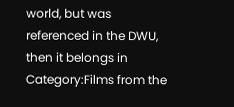world, but was referenced in the DWU, then it belongs in Category:Films from the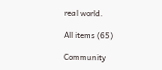real world.

All items (65)

Community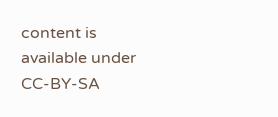content is available under CC-BY-SA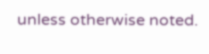unless otherwise noted.